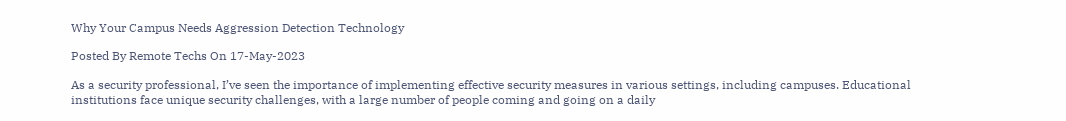Why Your Campus Needs Aggression Detection Technology

Posted By Remote Techs On 17-May-2023

As a security professional, I’ve seen the importance of implementing effective security measures in various settings, including campuses. Educational institutions face unique security challenges, with a large number of people coming and going on a daily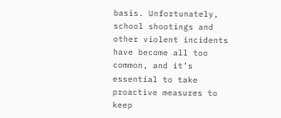basis. Unfortunately, school shootings and other violent incidents have become all too common, and it’s essential to take proactive measures to keep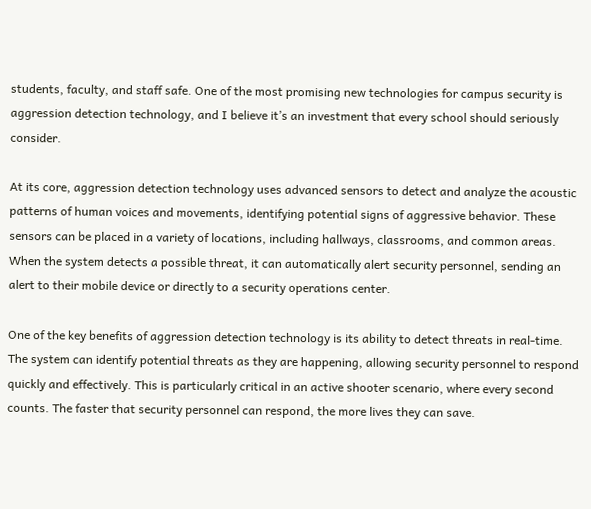students, faculty, and staff safe. One of the most promising new technologies for campus security is aggression detection technology, and I believe it’s an investment that every school should seriously consider.

At its core, aggression detection technology uses advanced sensors to detect and analyze the acoustic patterns of human voices and movements, identifying potential signs of aggressive behavior. These sensors can be placed in a variety of locations, including hallways, classrooms, and common areas. When the system detects a possible threat, it can automatically alert security personnel, sending an alert to their mobile device or directly to a security operations center.

One of the key benefits of aggression detection technology is its ability to detect threats in real-time. The system can identify potential threats as they are happening, allowing security personnel to respond quickly and effectively. This is particularly critical in an active shooter scenario, where every second counts. The faster that security personnel can respond, the more lives they can save.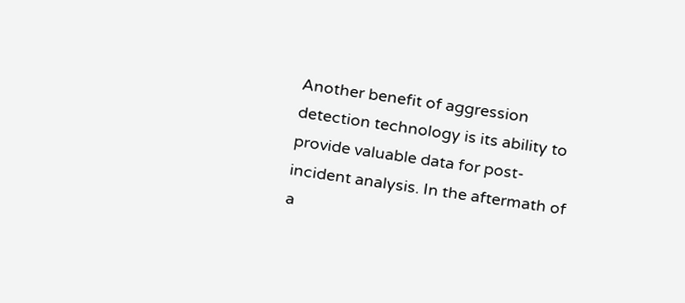Another benefit of aggression detection technology is its ability to provide valuable data for post-incident analysis. In the aftermath of a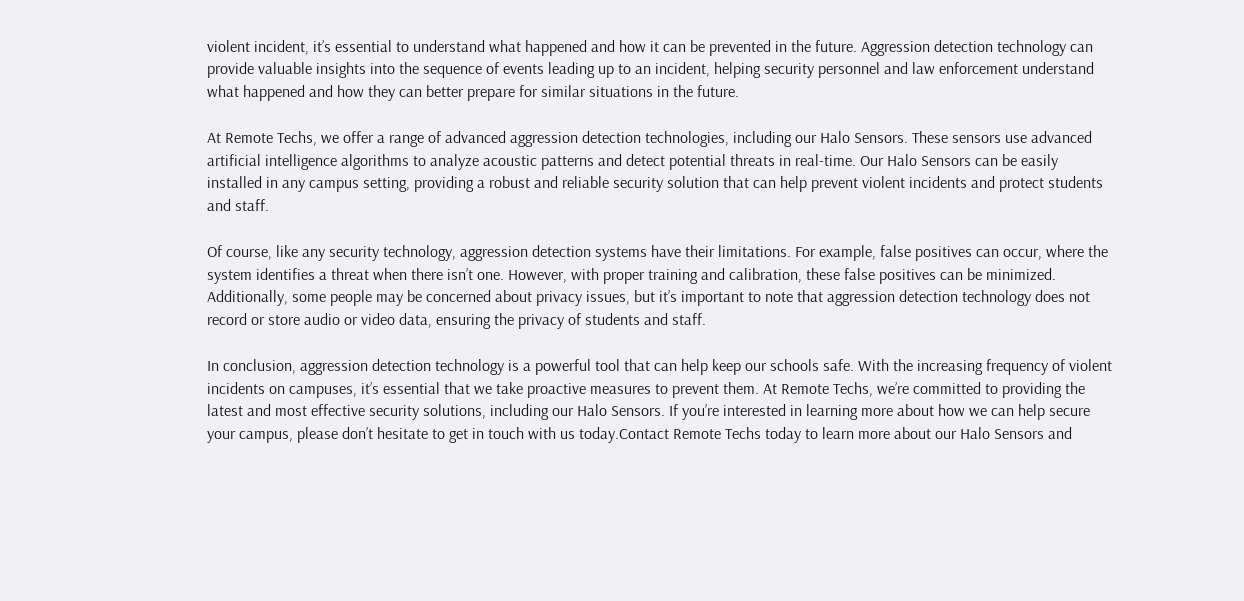violent incident, it’s essential to understand what happened and how it can be prevented in the future. Aggression detection technology can provide valuable insights into the sequence of events leading up to an incident, helping security personnel and law enforcement understand what happened and how they can better prepare for similar situations in the future.

At Remote Techs, we offer a range of advanced aggression detection technologies, including our Halo Sensors. These sensors use advanced artificial intelligence algorithms to analyze acoustic patterns and detect potential threats in real-time. Our Halo Sensors can be easily installed in any campus setting, providing a robust and reliable security solution that can help prevent violent incidents and protect students and staff.

Of course, like any security technology, aggression detection systems have their limitations. For example, false positives can occur, where the system identifies a threat when there isn’t one. However, with proper training and calibration, these false positives can be minimized. Additionally, some people may be concerned about privacy issues, but it’s important to note that aggression detection technology does not record or store audio or video data, ensuring the privacy of students and staff.

In conclusion, aggression detection technology is a powerful tool that can help keep our schools safe. With the increasing frequency of violent incidents on campuses, it’s essential that we take proactive measures to prevent them. At Remote Techs, we’re committed to providing the latest and most effective security solutions, including our Halo Sensors. If you’re interested in learning more about how we can help secure your campus, please don’t hesitate to get in touch with us today.Contact Remote Techs today to learn more about our Halo Sensors and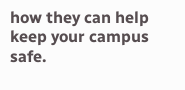how they can help keep your campus safe.